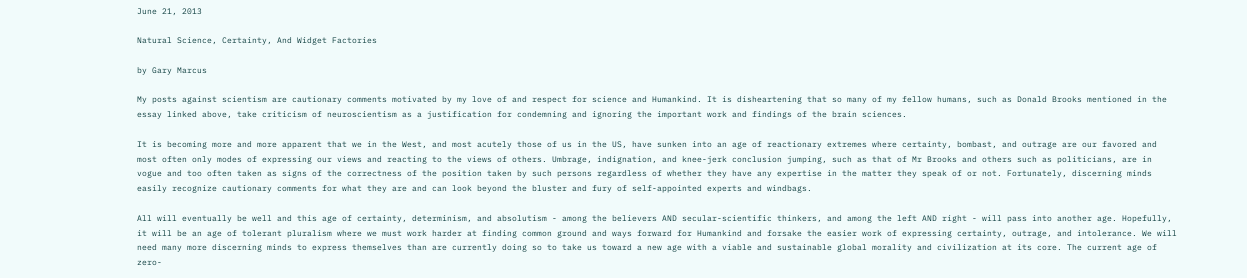June 21, 2013

Natural Science, Certainty, And Widget Factories

by Gary Marcus

My posts against scientism are cautionary comments motivated by my love of and respect for science and Humankind. It is disheartening that so many of my fellow humans, such as Donald Brooks mentioned in the essay linked above, take criticism of neuroscientism as a justification for condemning and ignoring the important work and findings of the brain sciences.

It is becoming more and more apparent that we in the West, and most acutely those of us in the US, have sunken into an age of reactionary extremes where certainty, bombast, and outrage are our favored and most often only modes of expressing our views and reacting to the views of others. Umbrage, indignation, and knee-jerk conclusion jumping, such as that of Mr Brooks and others such as politicians, are in vogue and too often taken as signs of the correctness of the position taken by such persons regardless of whether they have any expertise in the matter they speak of or not. Fortunately, discerning minds easily recognize cautionary comments for what they are and can look beyond the bluster and fury of self-appointed experts and windbags.

All will eventually be well and this age of certainty, determinism, and absolutism - among the believers AND secular-scientific thinkers, and among the left AND right - will pass into another age. Hopefully, it will be an age of tolerant pluralism where we must work harder at finding common ground and ways forward for Humankind and forsake the easier work of expressing certainty, outrage, and intolerance. We will need many more discerning minds to express themselves than are currently doing so to take us toward a new age with a viable and sustainable global morality and civilization at its core. The current age of zero-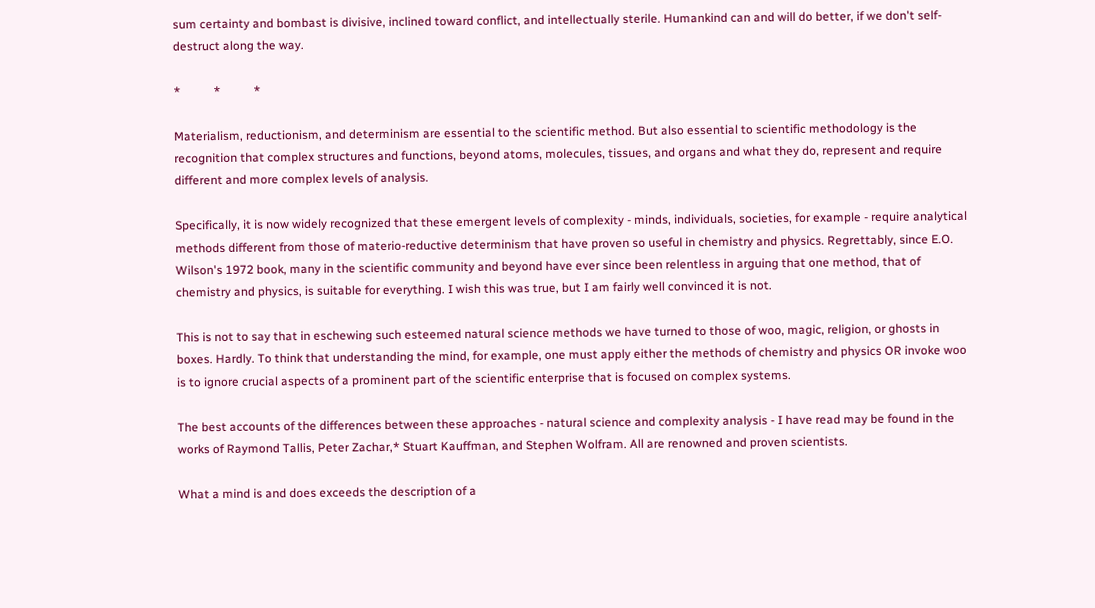sum certainty and bombast is divisive, inclined toward conflict, and intellectually sterile. Humankind can and will do better, if we don't self-destruct along the way.

*           *           *

Materialism, reductionism, and determinism are essential to the scientific method. But also essential to scientific methodology is the recognition that complex structures and functions, beyond atoms, molecules, tissues, and organs and what they do, represent and require different and more complex levels of analysis.

Specifically, it is now widely recognized that these emergent levels of complexity - minds, individuals, societies, for example - require analytical methods different from those of materio-reductive determinism that have proven so useful in chemistry and physics. Regrettably, since E.O. Wilson's 1972 book, many in the scientific community and beyond have ever since been relentless in arguing that one method, that of chemistry and physics, is suitable for everything. I wish this was true, but I am fairly well convinced it is not.

This is not to say that in eschewing such esteemed natural science methods we have turned to those of woo, magic, religion, or ghosts in boxes. Hardly. To think that understanding the mind, for example, one must apply either the methods of chemistry and physics OR invoke woo is to ignore crucial aspects of a prominent part of the scientific enterprise that is focused on complex systems.

The best accounts of the differences between these approaches - natural science and complexity analysis - I have read may be found in the works of Raymond Tallis, Peter Zachar,* Stuart Kauffman, and Stephen Wolfram. All are renowned and proven scientists.

What a mind is and does exceeds the description of a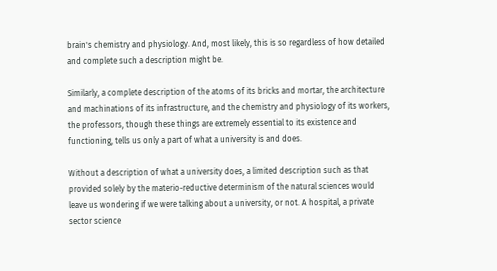brain's chemistry and physiology. And, most likely, this is so regardless of how detailed and complete such a description might be.

Similarly, a complete description of the atoms of its bricks and mortar, the architecture and machinations of its infrastructure, and the chemistry and physiology of its workers, the professors, though these things are extremely essential to its existence and functioning, tells us only a part of what a university is and does.

Without a description of what a university does, a limited description such as that provided solely by the materio-reductive determinism of the natural sciences would leave us wondering if we were talking about a university, or not. A hospital, a private sector science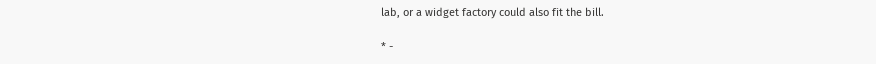lab, or a widget factory could also fit the bill.

* -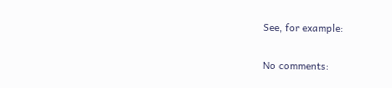See, for example:

No comments: